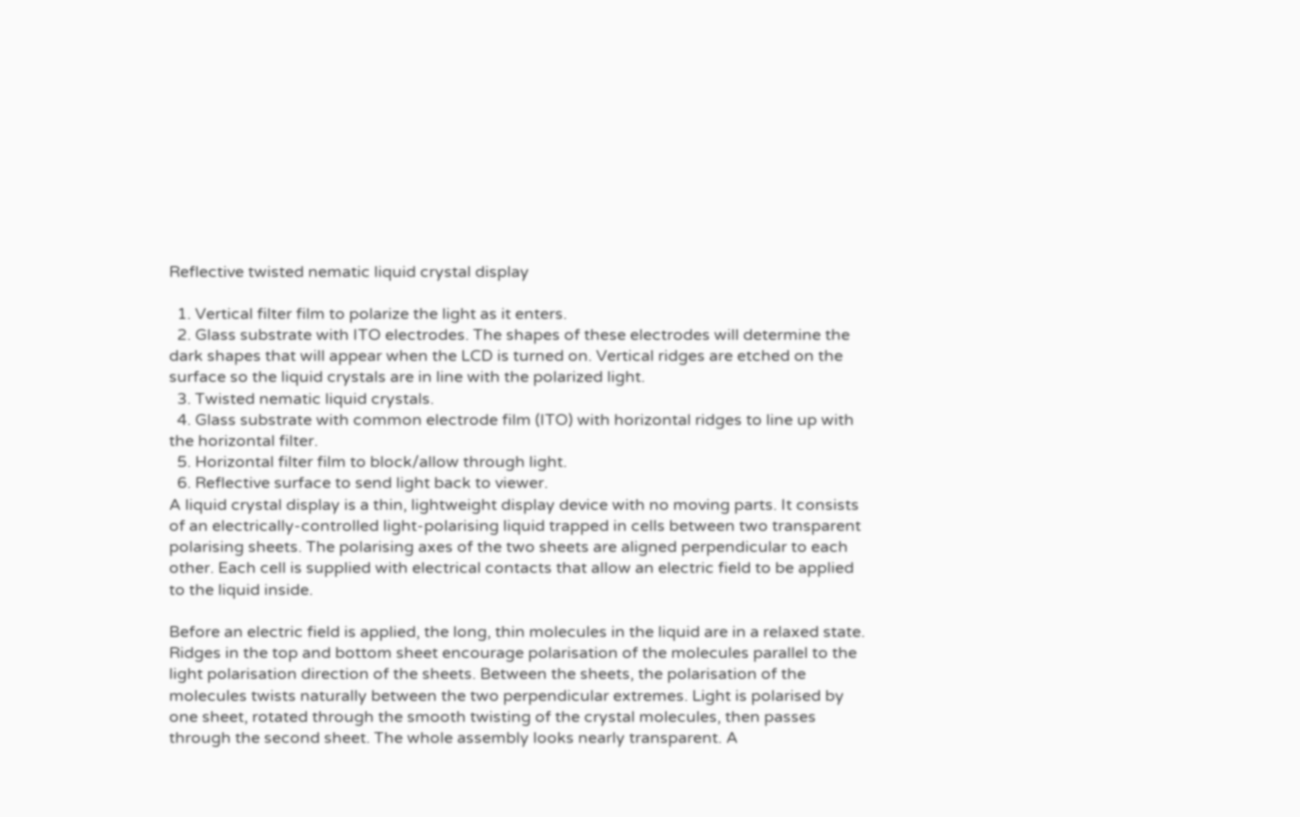Reflective twisted nematic liquid crystal display

  1. Vertical filter film to polarize the light as it enters.
  2. Glass substrate with ITO electrodes. The shapes of these electrodes will determine the dark shapes that will appear when the LCD is turned on. Vertical ridges are etched on the surface so the liquid crystals are in line with the polarized light.
  3. Twisted nematic liquid crystals.
  4. Glass substrate with common electrode film (ITO) with horizontal ridges to line up with the horizontal filter.
  5. Horizontal filter film to block/allow through light.
  6. Reflective surface to send light back to viewer.
A liquid crystal display is a thin, lightweight display device with no moving parts. It consists of an electrically-controlled light-polarising liquid trapped in cells between two transparent polarising sheets. The polarising axes of the two sheets are aligned perpendicular to each other. Each cell is supplied with electrical contacts that allow an electric field to be applied to the liquid inside.

Before an electric field is applied, the long, thin molecules in the liquid are in a relaxed state. Ridges in the top and bottom sheet encourage polarisation of the molecules parallel to the light polarisation direction of the sheets. Between the sheets, the polarisation of the molecules twists naturally between the two perpendicular extremes. Light is polarised by one sheet, rotated through the smooth twisting of the crystal molecules, then passes through the second sheet. The whole assembly looks nearly transparent. A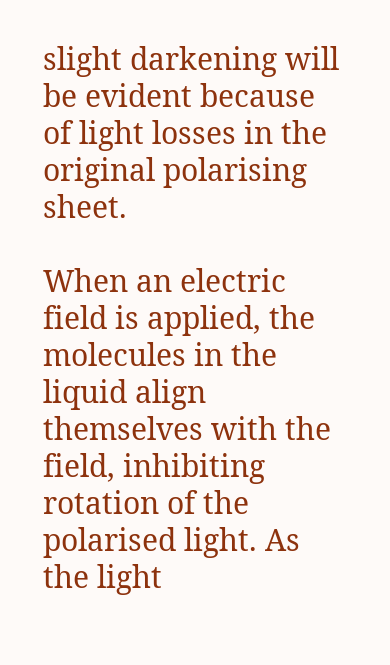slight darkening will be evident because of light losses in the original polarising sheet.

When an electric field is applied, the molecules in the liquid align themselves with the field, inhibiting rotation of the polarised light. As the light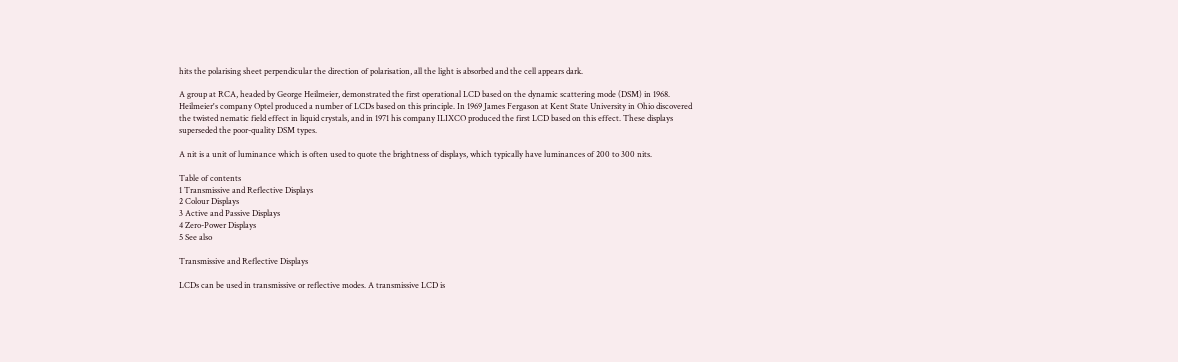hits the polarising sheet perpendicular the direction of polarisation, all the light is absorbed and the cell appears dark.

A group at RCA, headed by George Heilmeier, demonstrated the first operational LCD based on the dynamic scattering mode (DSM) in 1968. Heilmeier's company Optel produced a number of LCDs based on this principle. In 1969 James Fergason at Kent State University in Ohio discovered the twisted nematic field effect in liquid crystals, and in 1971 his company ILIXCO produced the first LCD based on this effect. These displays superseded the poor-quality DSM types.

A nit is a unit of luminance which is often used to quote the brightness of displays, which typically have luminances of 200 to 300 nits.

Table of contents
1 Transmissive and Reflective Displays
2 Colour Displays
3 Active and Passive Displays
4 Zero-Power Displays
5 See also

Transmissive and Reflective Displays

LCDs can be used in transmissive or reflective modes. A transmissive LCD is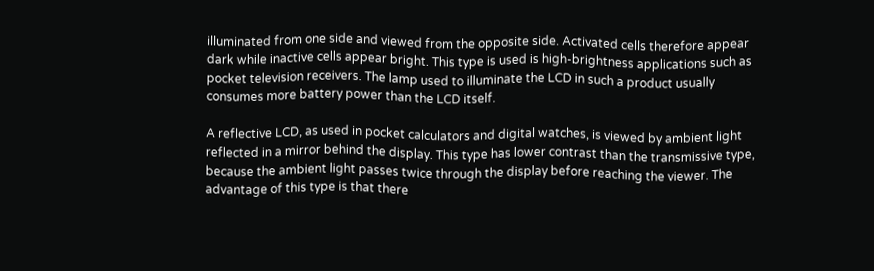illuminated from one side and viewed from the opposite side. Activated cells therefore appear dark while inactive cells appear bright. This type is used is high-brightness applications such as pocket television receivers. The lamp used to illuminate the LCD in such a product usually consumes more battery power than the LCD itself.

A reflective LCD, as used in pocket calculators and digital watches, is viewed by ambient light reflected in a mirror behind the display. This type has lower contrast than the transmissive type, because the ambient light passes twice through the display before reaching the viewer. The advantage of this type is that there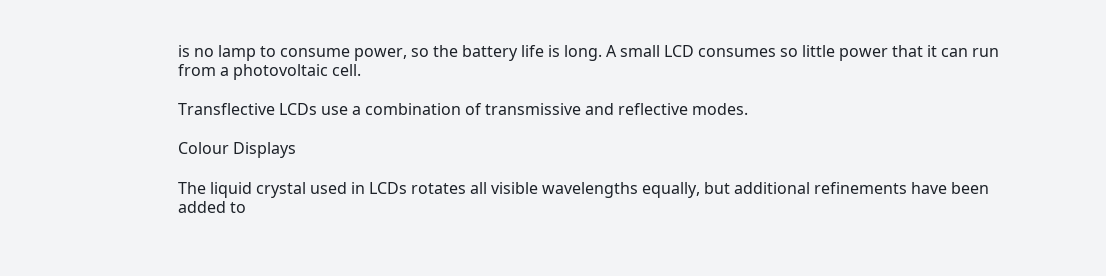is no lamp to consume power, so the battery life is long. A small LCD consumes so little power that it can run from a photovoltaic cell.

Transflective LCDs use a combination of transmissive and reflective modes.

Colour Displays

The liquid crystal used in LCDs rotates all visible wavelengths equally, but additional refinements have been added to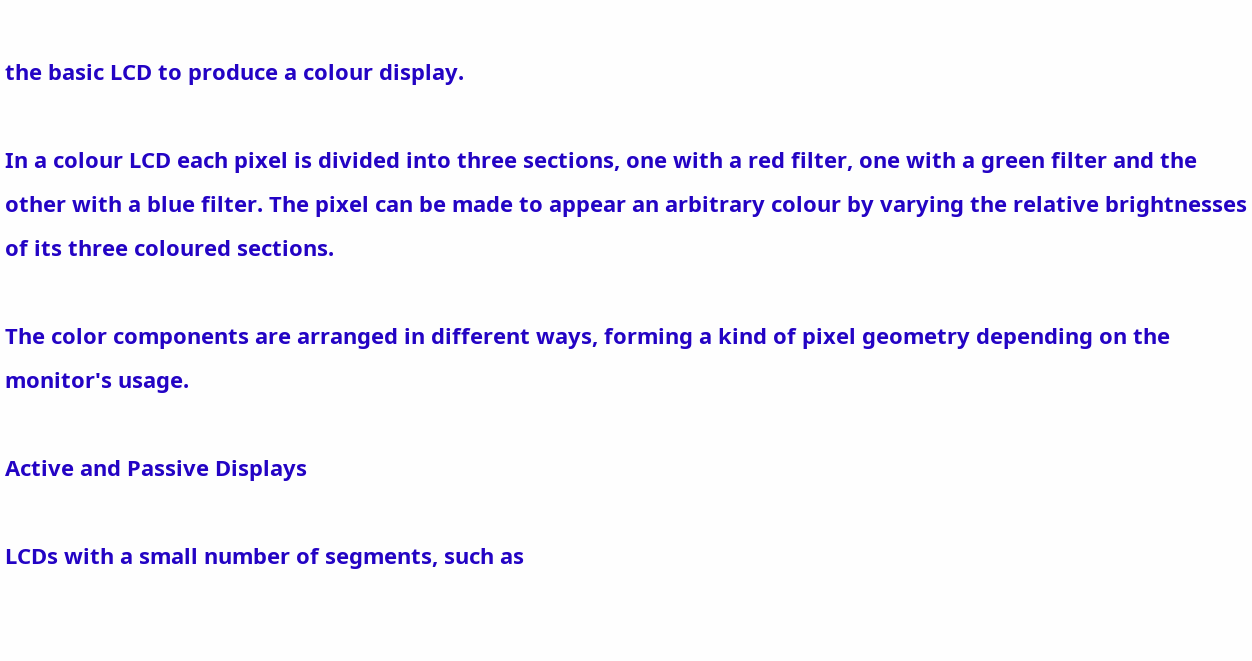the basic LCD to produce a colour display.

In a colour LCD each pixel is divided into three sections, one with a red filter, one with a green filter and the other with a blue filter. The pixel can be made to appear an arbitrary colour by varying the relative brightnesses of its three coloured sections.

The color components are arranged in different ways, forming a kind of pixel geometry depending on the monitor's usage.

Active and Passive Displays

LCDs with a small number of segments, such as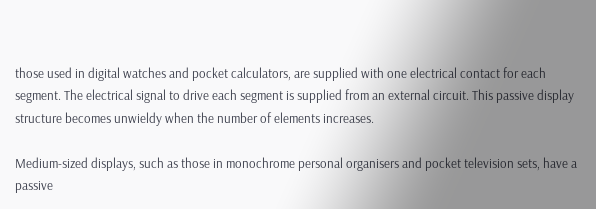those used in digital watches and pocket calculators, are supplied with one electrical contact for each segment. The electrical signal to drive each segment is supplied from an external circuit. This passive display structure becomes unwieldy when the number of elements increases.

Medium-sized displays, such as those in monochrome personal organisers and pocket television sets, have a passive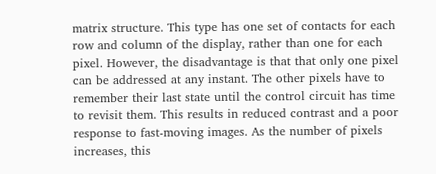matrix structure. This type has one set of contacts for each row and column of the display, rather than one for each pixel. However, the disadvantage is that that only one pixel can be addressed at any instant. The other pixels have to remember their last state until the control circuit has time to revisit them. This results in reduced contrast and a poor response to fast-moving images. As the number of pixels increases, this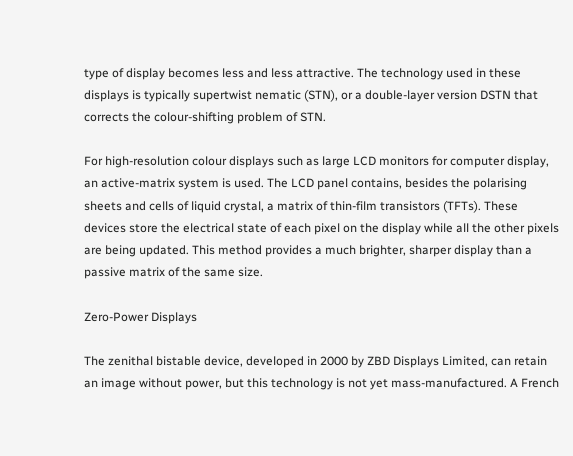type of display becomes less and less attractive. The technology used in these displays is typically supertwist nematic (STN), or a double-layer version DSTN that corrects the colour-shifting problem of STN.

For high-resolution colour displays such as large LCD monitors for computer display, an active-matrix system is used. The LCD panel contains, besides the polarising sheets and cells of liquid crystal, a matrix of thin-film transistors (TFTs). These devices store the electrical state of each pixel on the display while all the other pixels are being updated. This method provides a much brighter, sharper display than a passive matrix of the same size.

Zero-Power Displays

The zenithal bistable device, developed in 2000 by ZBD Displays Limited, can retain an image without power, but this technology is not yet mass-manufactured. A French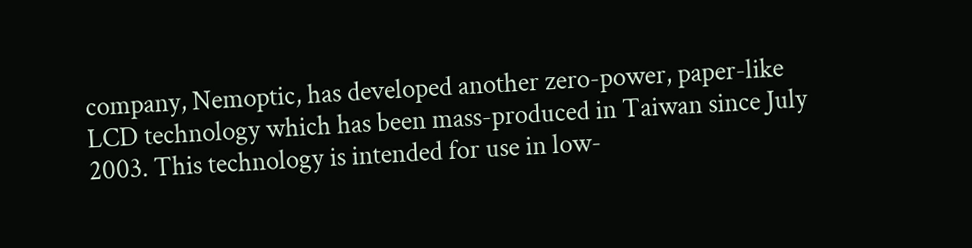company, Nemoptic, has developed another zero-power, paper-like LCD technology which has been mass-produced in Taiwan since July 2003. This technology is intended for use in low-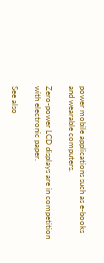power mobile applications such as e-books and wearable computers.

Zero-power LCD displays are in competition with electronic paper.

See also